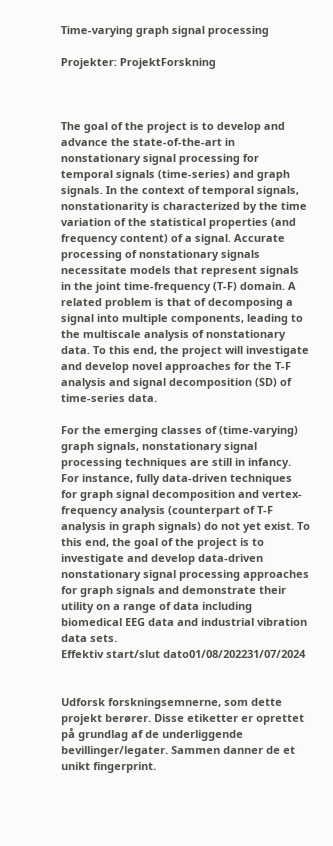Time-varying graph signal processing

Projekter: ProjektForskning



The goal of the project is to develop and advance the state-of-the-art in nonstationary signal processing for temporal signals (time-series) and graph signals. In the context of temporal signals, nonstationarity is characterized by the time variation of the statistical properties (and frequency content) of a signal. Accurate processing of nonstationary signals necessitate models that represent signals in the joint time-frequency (T-F) domain. A related problem is that of decomposing a signal into multiple components, leading to the multiscale analysis of nonstationary data. To this end, the project will investigate and develop novel approaches for the T-F analysis and signal decomposition (SD) of time-series data.

For the emerging classes of (time-varying) graph signals, nonstationary signal processing techniques are still in infancy. For instance, fully data-driven techniques for graph signal decomposition and vertex-frequency analysis (counterpart of T-F analysis in graph signals) do not yet exist. To this end, the goal of the project is to investigate and develop data-driven nonstationary signal processing approaches for graph signals and demonstrate their utility on a range of data including biomedical EEG data and industrial vibration data sets.
Effektiv start/slut dato01/08/202231/07/2024


Udforsk forskningsemnerne, som dette projekt berører. Disse etiketter er oprettet på grundlag af de underliggende bevillinger/legater. Sammen danner de et unikt fingerprint.